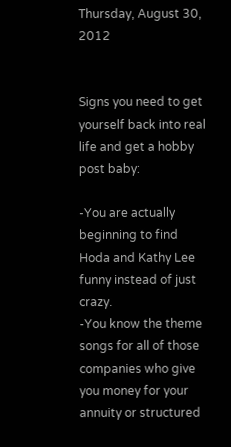Thursday, August 30, 2012


Signs you need to get yourself back into real life and get a hobby post baby:

-You are actually beginning to find Hoda and Kathy Lee funny instead of just crazy.
-You know the theme songs for all of those companies who give you money for your annuity or structured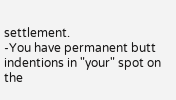settlement.
-You have permanent butt indentions in "your" spot on the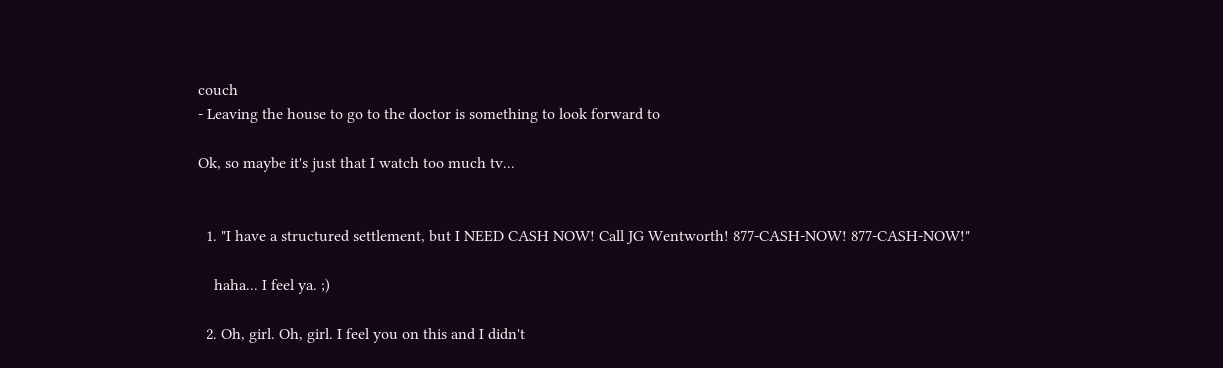couch
- Leaving the house to go to the doctor is something to look forward to

Ok, so maybe it's just that I watch too much tv...


  1. "I have a structured settlement, but I NEED CASH NOW! Call JG Wentworth! 877-CASH-NOW! 877-CASH-NOW!"

    haha... I feel ya. ;)

  2. Oh, girl. Oh, girl. I feel you on this and I didn't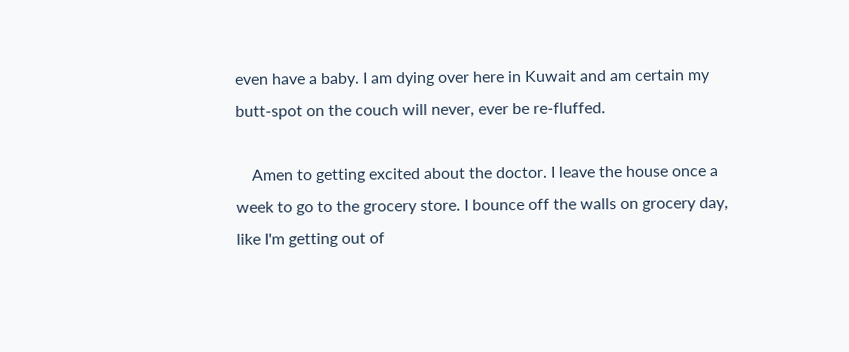even have a baby. I am dying over here in Kuwait and am certain my butt-spot on the couch will never, ever be re-fluffed.

    Amen to getting excited about the doctor. I leave the house once a week to go to the grocery store. I bounce off the walls on grocery day, like I'm getting out of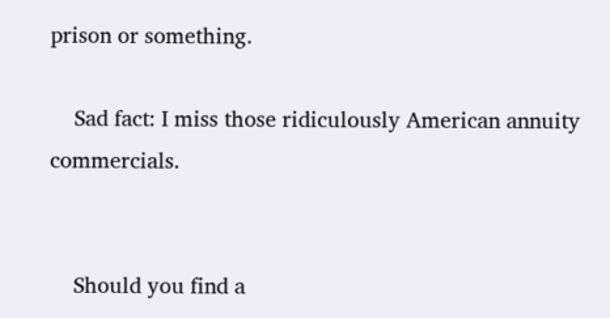prison or something.

    Sad fact: I miss those ridiculously American annuity commercials.


    Should you find a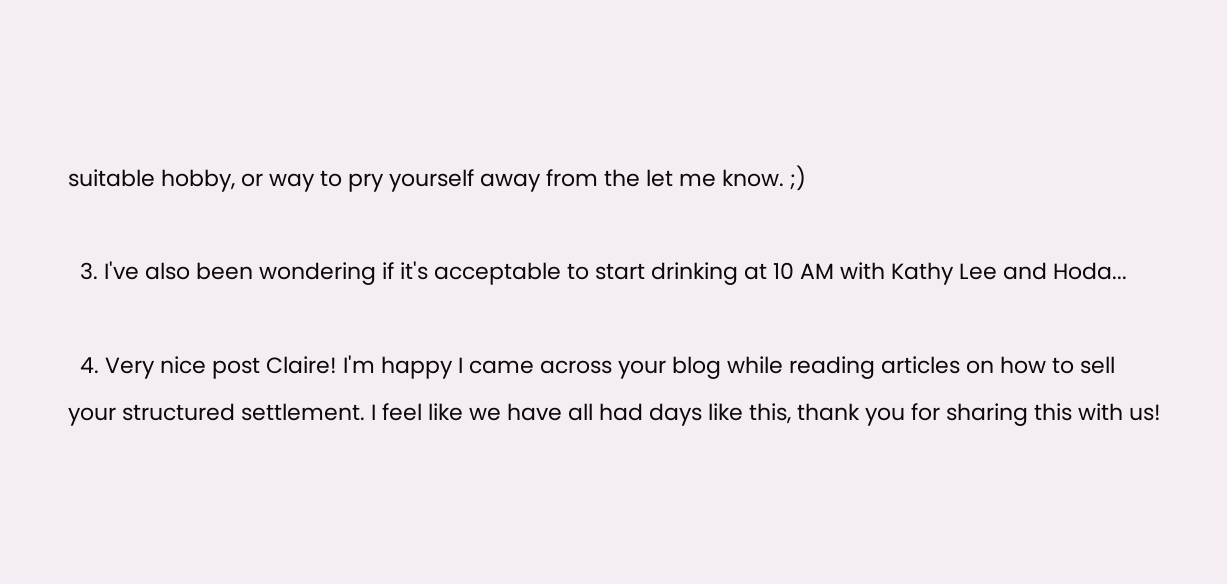suitable hobby, or way to pry yourself away from the let me know. ;)

  3. I've also been wondering if it's acceptable to start drinking at 10 AM with Kathy Lee and Hoda...

  4. Very nice post Claire! I'm happy I came across your blog while reading articles on how to sell your structured settlement. I feel like we have all had days like this, thank you for sharing this with us!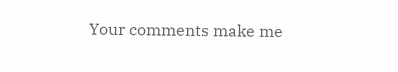Your comments make me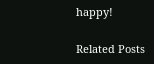happy!

Related Posts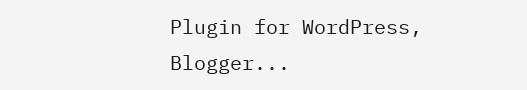Plugin for WordPress, Blogger...